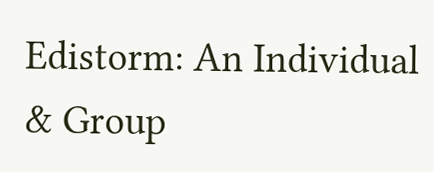Edistorm: An Individual & Group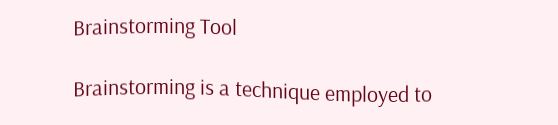Brainstorming Tool

Brainstorming is a technique employed to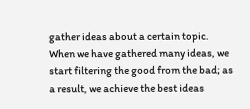gather ideas about a certain topic. When we have gathered many ideas, we start filtering the good from the bad; as a result, we achieve the best ideas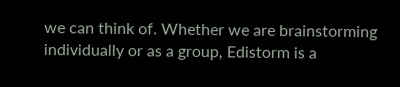we can think of. Whether we are brainstorming individually or as a group, Edistorm is a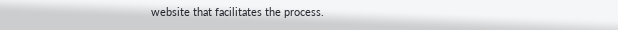website that facilitates the process.